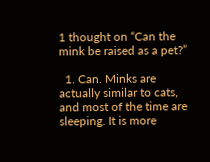1 thought on “Can the mink be raised as a pet?”

  1. Can. Minks are actually similar to cats, and most of the time are sleeping. It is more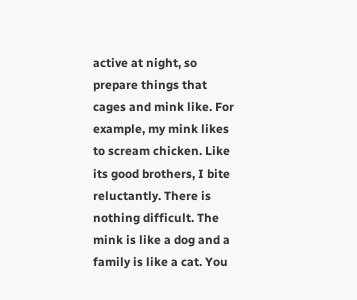active at night, so prepare things that cages and mink like. For example, my mink likes to scream chicken. Like its good brothers, I bite reluctantly. There is nothing difficult. The mink is like a dog and a family is like a cat. You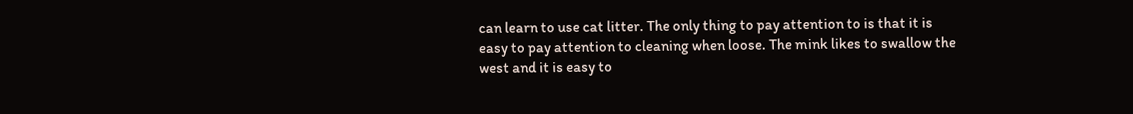can learn to use cat litter. The only thing to pay attention to is that it is easy to pay attention to cleaning when loose. The mink likes to swallow the west and it is easy to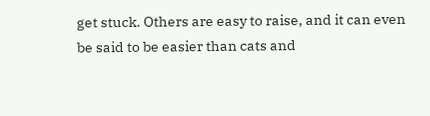get stuck. Others are easy to raise, and it can even be said to be easier than cats and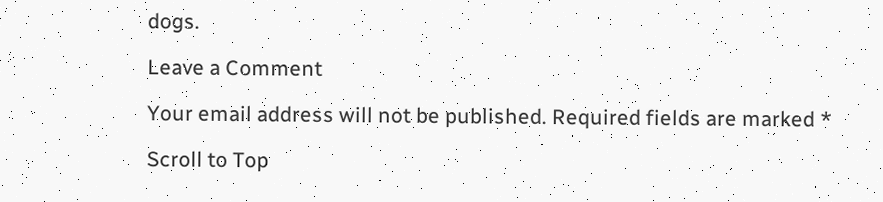dogs.

Leave a Comment

Your email address will not be published. Required fields are marked *

Scroll to Top